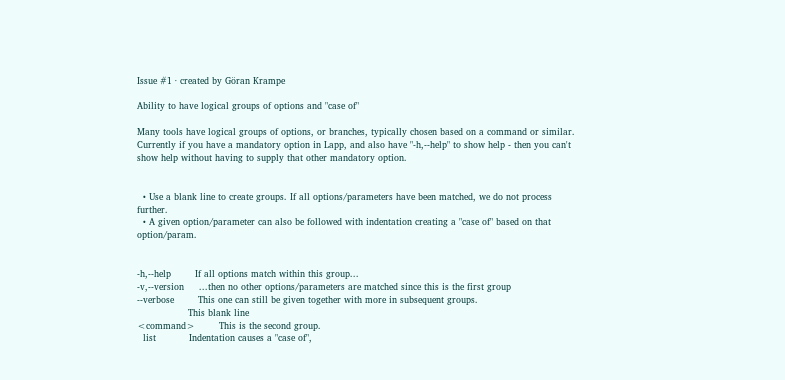Issue #1 · created by Göran Krampe

Ability to have logical groups of options and "case of"

Many tools have logical groups of options, or branches, typically chosen based on a command or similar. Currently if you have a mandatory option in Lapp, and also have "-h,--help" to show help - then you can't show help without having to supply that other mandatory option.


  • Use a blank line to create groups. If all options/parameters have been matched, we do not process further.
  • A given option/parameter can also be followed with indentation creating a "case of" based on that option/param.


-h,--help        If all options match within this group...
-v,--version     ...then no other options/parameters are matched since this is the first group
--verbose        This one can still be given together with more in subsequent groups.
                 This blank line
<command>        This is the second group.
  list           Indentation causes a "case of",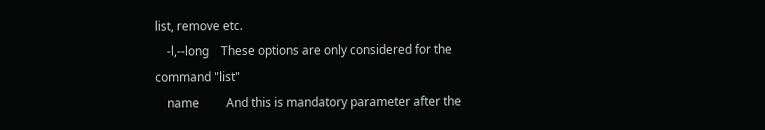list, remove etc.
    -l,--long    These options are only considered for the command "list"
    name         And this is mandatory parameter after the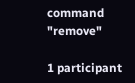command "remove"

1 participant